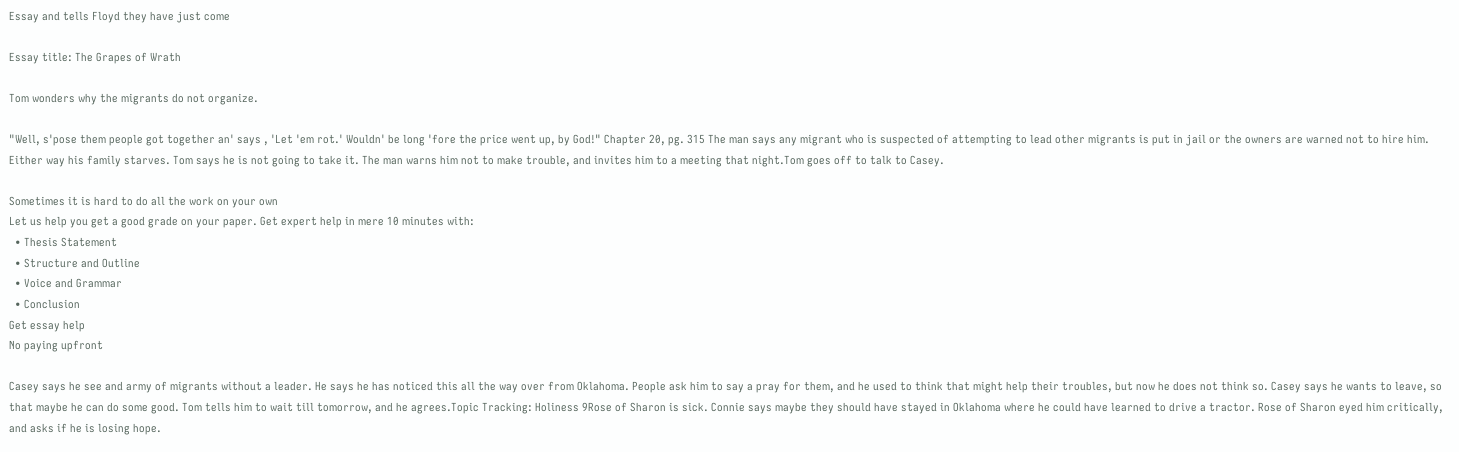Essay and tells Floyd they have just come

Essay title: The Grapes of Wrath

Tom wonders why the migrants do not organize.

"Well, s'pose them people got together an' says , 'Let 'em rot.' Wouldn' be long 'fore the price went up, by God!" Chapter 20, pg. 315 The man says any migrant who is suspected of attempting to lead other migrants is put in jail or the owners are warned not to hire him. Either way his family starves. Tom says he is not going to take it. The man warns him not to make trouble, and invites him to a meeting that night.Tom goes off to talk to Casey.

Sometimes it is hard to do all the work on your own
Let us help you get a good grade on your paper. Get expert help in mere 10 minutes with:
  • Thesis Statement
  • Structure and Outline
  • Voice and Grammar
  • Conclusion
Get essay help
No paying upfront

Casey says he see and army of migrants without a leader. He says he has noticed this all the way over from Oklahoma. People ask him to say a pray for them, and he used to think that might help their troubles, but now he does not think so. Casey says he wants to leave, so that maybe he can do some good. Tom tells him to wait till tomorrow, and he agrees.Topic Tracking: Holiness 9Rose of Sharon is sick. Connie says maybe they should have stayed in Oklahoma where he could have learned to drive a tractor. Rose of Sharon eyed him critically, and asks if he is losing hope.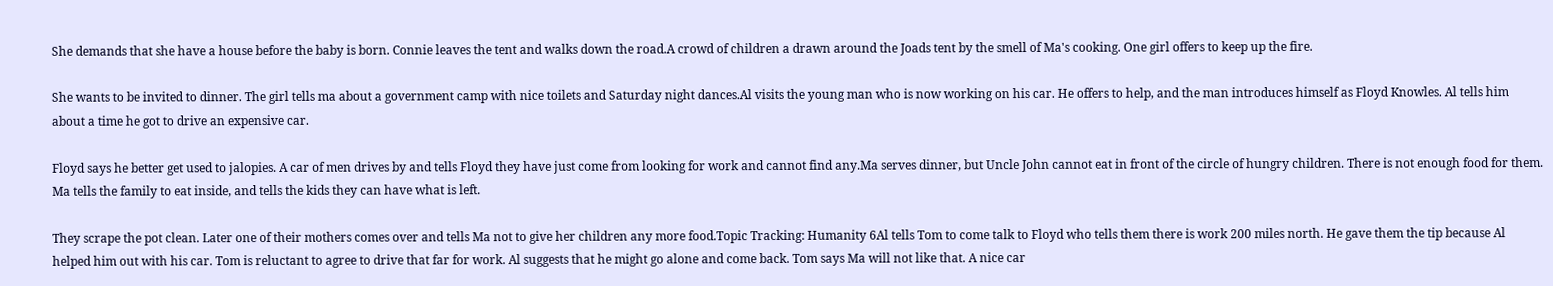She demands that she have a house before the baby is born. Connie leaves the tent and walks down the road.A crowd of children a drawn around the Joads tent by the smell of Ma's cooking. One girl offers to keep up the fire.

She wants to be invited to dinner. The girl tells ma about a government camp with nice toilets and Saturday night dances.Al visits the young man who is now working on his car. He offers to help, and the man introduces himself as Floyd Knowles. Al tells him about a time he got to drive an expensive car.

Floyd says he better get used to jalopies. A car of men drives by and tells Floyd they have just come from looking for work and cannot find any.Ma serves dinner, but Uncle John cannot eat in front of the circle of hungry children. There is not enough food for them. Ma tells the family to eat inside, and tells the kids they can have what is left.

They scrape the pot clean. Later one of their mothers comes over and tells Ma not to give her children any more food.Topic Tracking: Humanity 6Al tells Tom to come talk to Floyd who tells them there is work 200 miles north. He gave them the tip because Al helped him out with his car. Tom is reluctant to agree to drive that far for work. Al suggests that he might go alone and come back. Tom says Ma will not like that. A nice car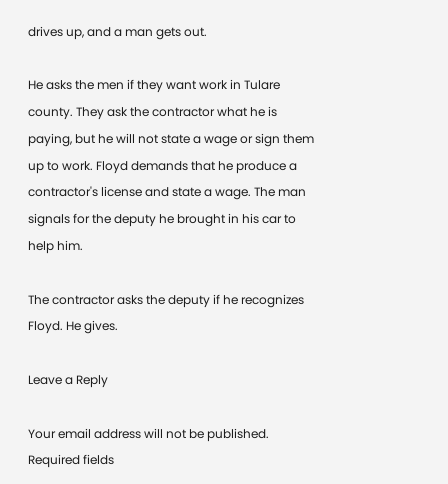drives up, and a man gets out.

He asks the men if they want work in Tulare county. They ask the contractor what he is paying, but he will not state a wage or sign them up to work. Floyd demands that he produce a contractor's license and state a wage. The man signals for the deputy he brought in his car to help him.

The contractor asks the deputy if he recognizes Floyd. He gives.

Leave a Reply

Your email address will not be published. Required fields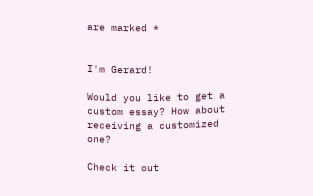are marked *


I'm Gerard!

Would you like to get a custom essay? How about receiving a customized one?

Check it out